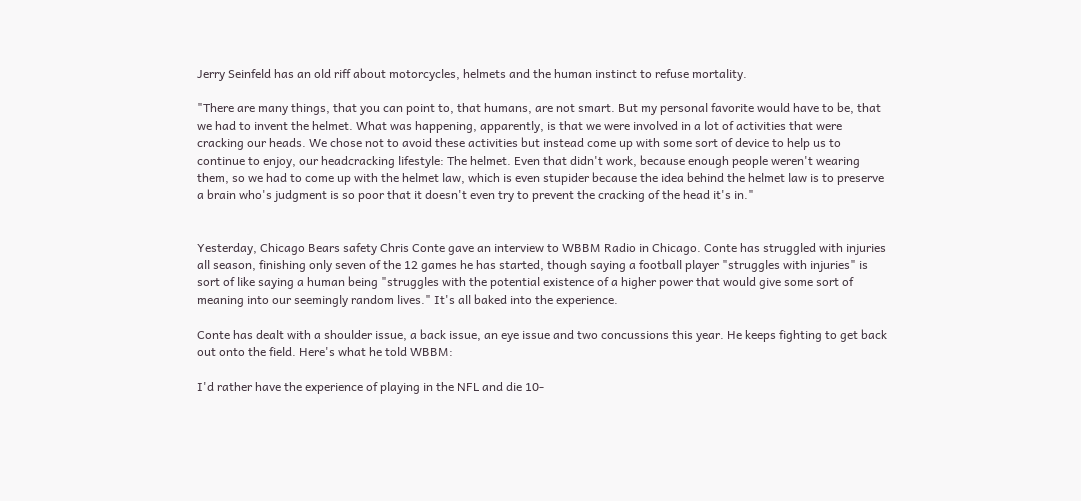Jerry Seinfeld has an old riff about motorcycles, helmets and the human instinct to refuse mortality.

"There are many things, that you can point to, that humans, are not smart. But my personal favorite would have to be, that we had to invent the helmet. What was happening, apparently, is that we were involved in a lot of activities that were cracking our heads. We chose not to avoid these activities but instead come up with some sort of device to help us to continue to enjoy, our headcracking lifestyle: The helmet. Even that didn't work, because enough people weren't wearing them, so we had to come up with the helmet law, which is even stupider because the idea behind the helmet law is to preserve a brain who's judgment is so poor that it doesn't even try to prevent the cracking of the head it's in."


Yesterday, Chicago Bears safety Chris Conte gave an interview to WBBM Radio in Chicago. Conte has struggled with injuries all season, finishing only seven of the 12 games he has started, though saying a football player "struggles with injuries" is sort of like saying a human being "struggles with the potential existence of a higher power that would give some sort of meaning into our seemingly random lives." It's all baked into the experience.

Conte has dealt with a shoulder issue, a back issue, an eye issue and two concussions this year. He keeps fighting to get back out onto the field. Here's what he told WBBM:

I'd rather have the experience of playing in the NFL and die 10-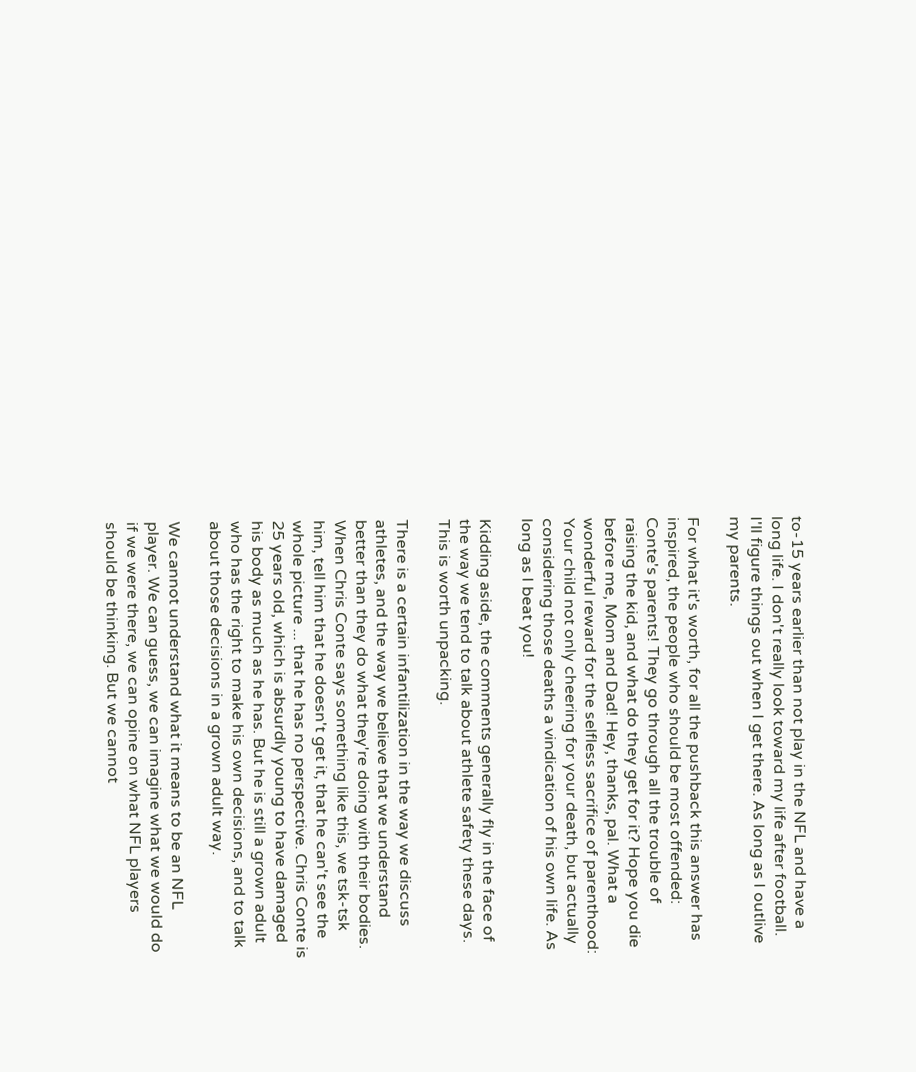to-15 years earlier than not play in the NFL and have a long life. I don't really look toward my life after football. I'll figure things out when I get there. As long as I outlive my parents.

For what it's worth, for all the pushback this answer has inspired, the people who should be most offended: Conte's parents! They go through all the trouble of raising the kid, and what do they get for it? Hope you die before me, Mom and Dad! Hey, thanks, pal. What a wonderful reward for the selfless sacrifice of parenthood: Your child not only cheering for your death, but actually considering those deaths a vindication of his own life. As long as I beat you!

Kidding aside, the comments generally fly in the face of the way we tend to talk about athlete safety these days. This is worth unpacking.

There is a certain infantilization in the way we discuss athletes, and the way we believe that we understand better than they do what they're doing with their bodies. When Chris Conte says something like this, we tsk-tsk him, tell him that he doesn't get it, that he can't see the whole picture ... that he has no perspective. Chris Conte is 25 years old, which is absurdly young to have damaged his body as much as he has. But he is still a grown adult who has the right to make his own decisions, and to talk about those decisions in a grown adult way.

We cannot understand what it means to be an NFL player. We can guess, we can imagine what we would do if we were there, we can opine on what NFL players should be thinking. But we cannot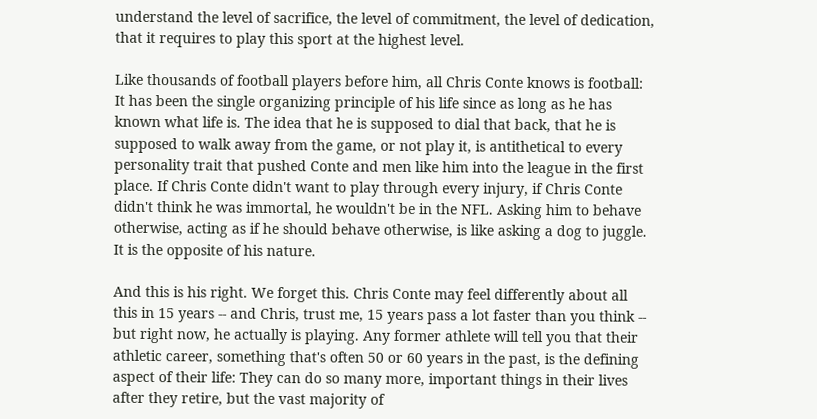understand the level of sacrifice, the level of commitment, the level of dedication, that it requires to play this sport at the highest level.

Like thousands of football players before him, all Chris Conte knows is football: It has been the single organizing principle of his life since as long as he has known what life is. The idea that he is supposed to dial that back, that he is supposed to walk away from the game, or not play it, is antithetical to every personality trait that pushed Conte and men like him into the league in the first place. If Chris Conte didn't want to play through every injury, if Chris Conte didn't think he was immortal, he wouldn't be in the NFL. Asking him to behave otherwise, acting as if he should behave otherwise, is like asking a dog to juggle. It is the opposite of his nature.

And this is his right. We forget this. Chris Conte may feel differently about all this in 15 years -- and Chris, trust me, 15 years pass a lot faster than you think -- but right now, he actually is playing. Any former athlete will tell you that their athletic career, something that's often 50 or 60 years in the past, is the defining aspect of their life: They can do so many more, important things in their lives after they retire, but the vast majority of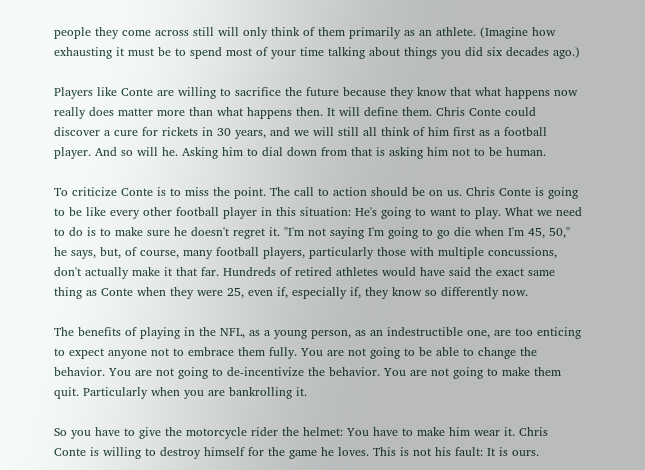people they come across still will only think of them primarily as an athlete. (Imagine how exhausting it must be to spend most of your time talking about things you did six decades ago.)

Players like Conte are willing to sacrifice the future because they know that what happens now really does matter more than what happens then. It will define them. Chris Conte could discover a cure for rickets in 30 years, and we will still all think of him first as a football player. And so will he. Asking him to dial down from that is asking him not to be human.

To criticize Conte is to miss the point. The call to action should be on us. Chris Conte is going to be like every other football player in this situation: He's going to want to play. What we need to do is to make sure he doesn't regret it. "I'm not saying I'm going to go die when I'm 45, 50," he says, but, of course, many football players, particularly those with multiple concussions, don't actually make it that far. Hundreds of retired athletes would have said the exact same thing as Conte when they were 25, even if, especially if, they know so differently now.

The benefits of playing in the NFL, as a young person, as an indestructible one, are too enticing to expect anyone not to embrace them fully. You are not going to be able to change the behavior. You are not going to de-incentivize the behavior. You are not going to make them quit. Particularly when you are bankrolling it.

So you have to give the motorcycle rider the helmet: You have to make him wear it. Chris Conte is willing to destroy himself for the game he loves. This is not his fault: It is ours.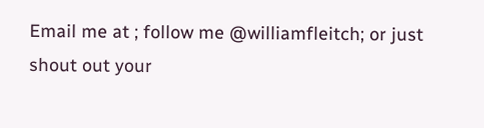Email me at ; follow me @williamfleitch; or just shout out your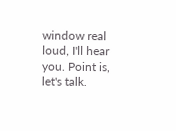window real loud, I'll hear you. Point is, let's talk.